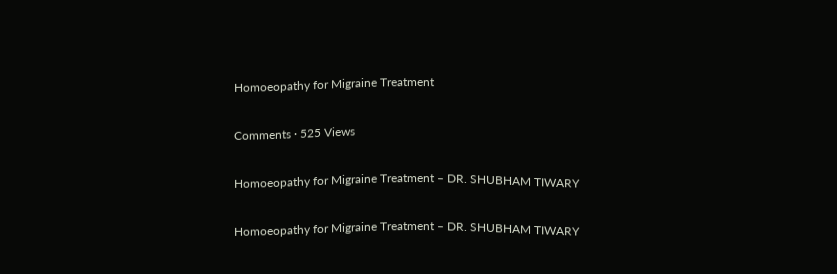Homoeopathy for Migraine Treatment

Comments · 525 Views

Homoeopathy for Migraine Treatment – DR. SHUBHAM TIWARY

Homoeopathy for Migraine Treatment – DR. SHUBHAM TIWARY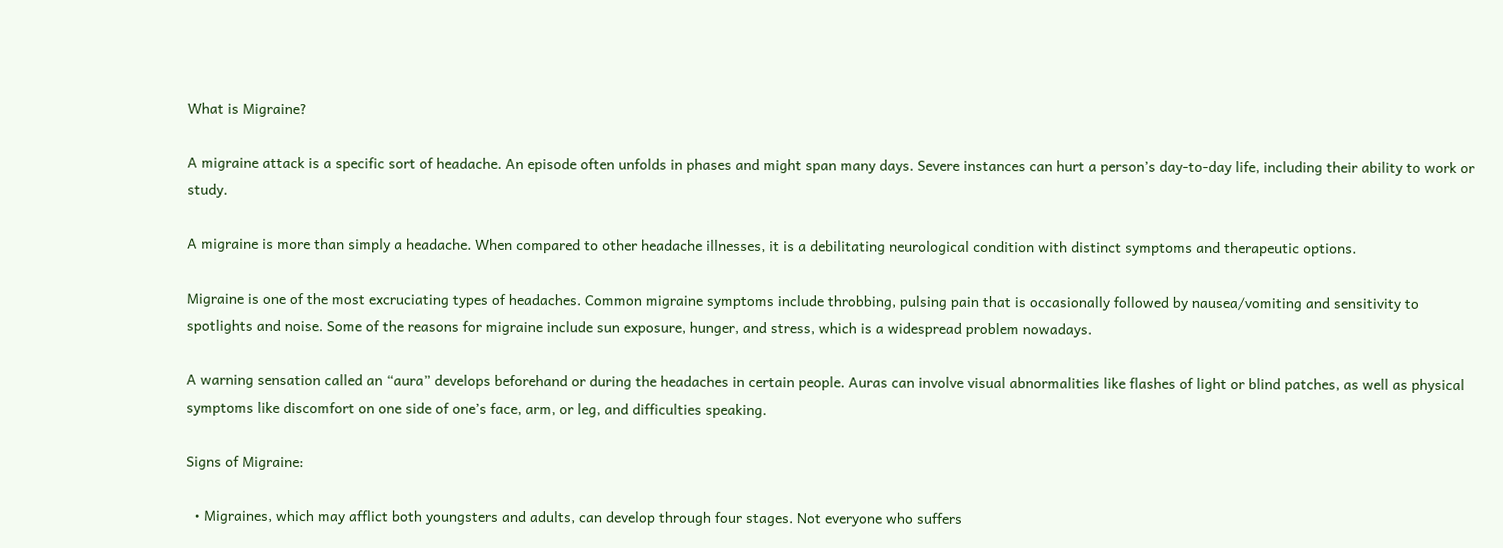What is Migraine?

A migraine attack is a specific sort of headache. An episode often unfolds in phases and might span many days. Severe instances can hurt a person’s day-to-day life, including their ability to work or study.

A migraine is more than simply a headache. When compared to other headache illnesses, it is a debilitating neurological condition with distinct symptoms and therapeutic options.

Migraine is one of the most excruciating types of headaches. Common migraine symptoms include throbbing, pulsing pain that is occasionally followed by nausea/vomiting and sensitivity to spotlights and noise. Some of the reasons for migraine include sun exposure, hunger, and stress, which is a widespread problem nowadays.

A warning sensation called an “aura” develops beforehand or during the headaches in certain people. Auras can involve visual abnormalities like flashes of light or blind patches, as well as physical symptoms like discomfort on one side of one’s face, arm, or leg, and difficulties speaking.

Signs of Migraine:

  • Migraines, which may afflict both youngsters and adults, can develop through four stages. Not everyone who suffers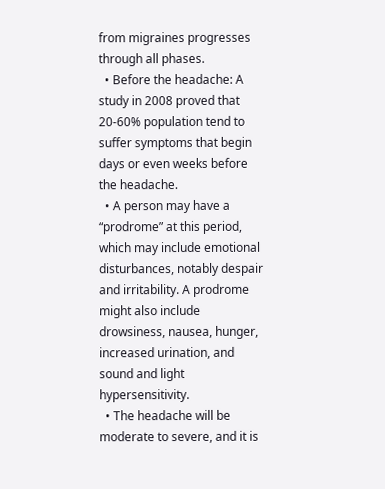from migraines progresses through all phases.
  • Before the headache: A study in 2008 proved that 20-60% population tend to suffer symptoms that begin days or even weeks before the headache.
  • A person may have a “prodrome” at this period, which may include emotional disturbances, notably despair and irritability. A prodrome might also include drowsiness, nausea, hunger, increased urination, and sound and light hypersensitivity.
  • The headache will be moderate to severe, and it is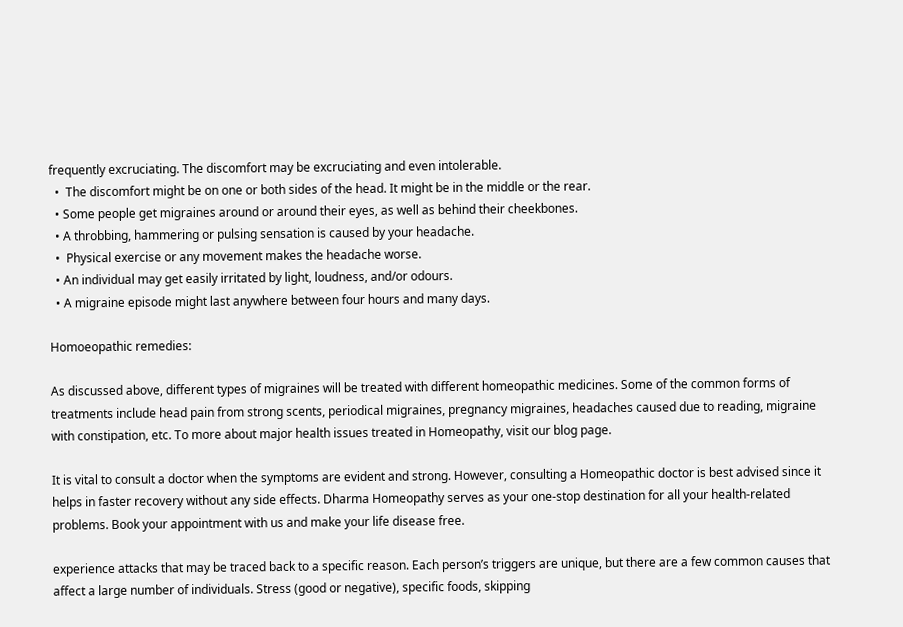frequently excruciating. The discomfort may be excruciating and even intolerable.
  •  The discomfort might be on one or both sides of the head. It might be in the middle or the rear.
  • Some people get migraines around or around their eyes, as well as behind their cheekbones.
  • A throbbing, hammering or pulsing sensation is caused by your headache.
  •  Physical exercise or any movement makes the headache worse.
  • An individual may get easily irritated by light, loudness, and/or odours.
  • A migraine episode might last anywhere between four hours and many days.

Homoeopathic remedies:

As discussed above, different types of migraines will be treated with different homeopathic medicines. Some of the common forms of treatments include head pain from strong scents, periodical migraines, pregnancy migraines, headaches caused due to reading, migraine with constipation, etc. To more about major health issues treated in Homeopathy, visit our blog page.

It is vital to consult a doctor when the symptoms are evident and strong. However, consulting a Homeopathic doctor is best advised since it helps in faster recovery without any side effects. Dharma Homeopathy serves as your one-stop destination for all your health-related problems. Book your appointment with us and make your life disease free.

experience attacks that may be traced back to a specific reason. Each person’s triggers are unique, but there are a few common causes that affect a large number of individuals. Stress (good or negative), specific foods, skipping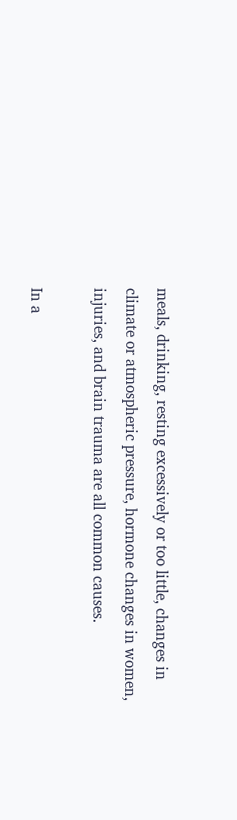meals, drinking, resting excessively or too little, changes in climate or atmospheric pressure, hormone changes in women, injuries, and brain trauma are all common causes.

In a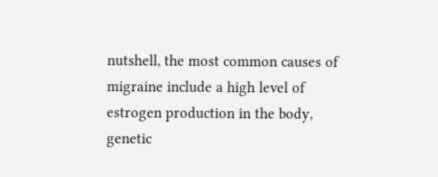nutshell, the most common causes of migraine include a high level of estrogen production in the body, genetic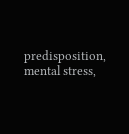predisposition, mental stress,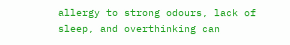allergy to strong odours, lack of sleep, and overthinking can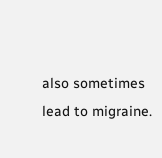also sometimes lead to migraine.